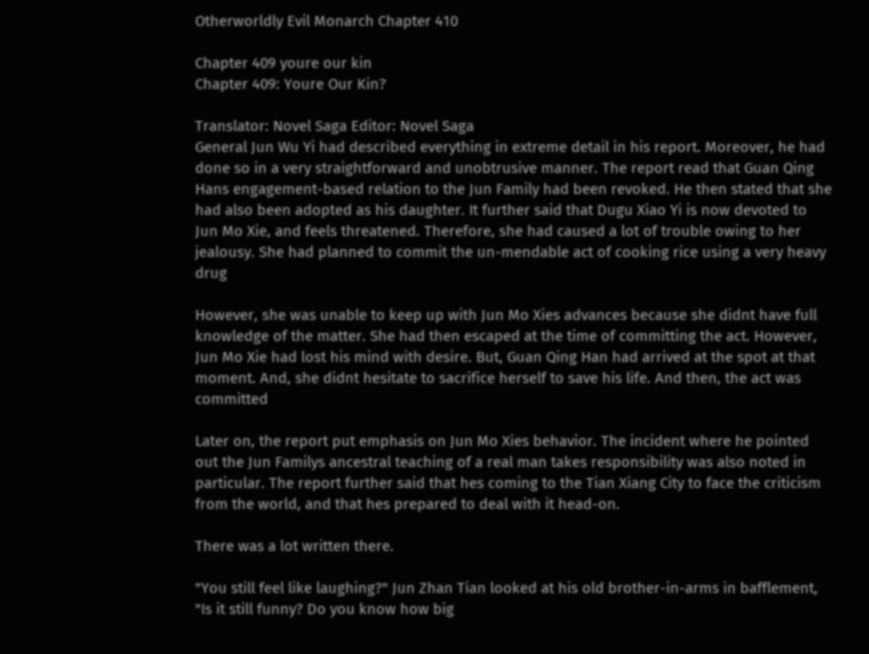Otherworldly Evil Monarch Chapter 410

Chapter 409 youre our kin
Chapter 409: Youre Our Kin?

Translator: Novel Saga Editor: Novel Saga
General Jun Wu Yi had described everything in extreme detail in his report. Moreover, he had done so in a very straightforward and unobtrusive manner. The report read that Guan Qing Hans engagement-based relation to the Jun Family had been revoked. He then stated that she had also been adopted as his daughter. It further said that Dugu Xiao Yi is now devoted to Jun Mo Xie, and feels threatened. Therefore, she had caused a lot of trouble owing to her jealousy. She had planned to commit the un-mendable act of cooking rice using a very heavy drug

However, she was unable to keep up with Jun Mo Xies advances because she didnt have full knowledge of the matter. She had then escaped at the time of committing the act. However, Jun Mo Xie had lost his mind with desire. But, Guan Qing Han had arrived at the spot at that moment. And, she didnt hesitate to sacrifice herself to save his life. And then, the act was committed

Later on, the report put emphasis on Jun Mo Xies behavior. The incident where he pointed out the Jun Familys ancestral teaching of a real man takes responsibility was also noted in particular. The report further said that hes coming to the Tian Xiang City to face the criticism from the world, and that hes prepared to deal with it head-on.

There was a lot written there.

"You still feel like laughing?" Jun Zhan Tian looked at his old brother-in-arms in bafflement, "Is it still funny? Do you know how big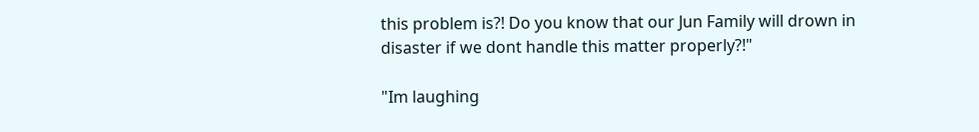this problem is?! Do you know that our Jun Family will drown in disaster if we dont handle this matter properly?!"

"Im laughing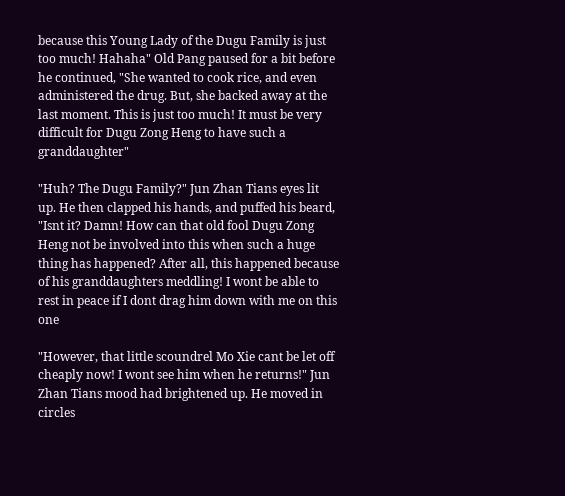because this Young Lady of the Dugu Family is just too much! Hahaha" Old Pang paused for a bit before he continued, "She wanted to cook rice, and even administered the drug. But, she backed away at the last moment. This is just too much! It must be very difficult for Dugu Zong Heng to have such a granddaughter"

"Huh? The Dugu Family?" Jun Zhan Tians eyes lit up. He then clapped his hands, and puffed his beard, "Isnt it? Damn! How can that old fool Dugu Zong Heng not be involved into this when such a huge thing has happened? After all, this happened because of his granddaughters meddling! I wont be able to rest in peace if I dont drag him down with me on this one

"However, that little scoundrel Mo Xie cant be let off cheaply now! I wont see him when he returns!" Jun Zhan Tians mood had brightened up. He moved in circles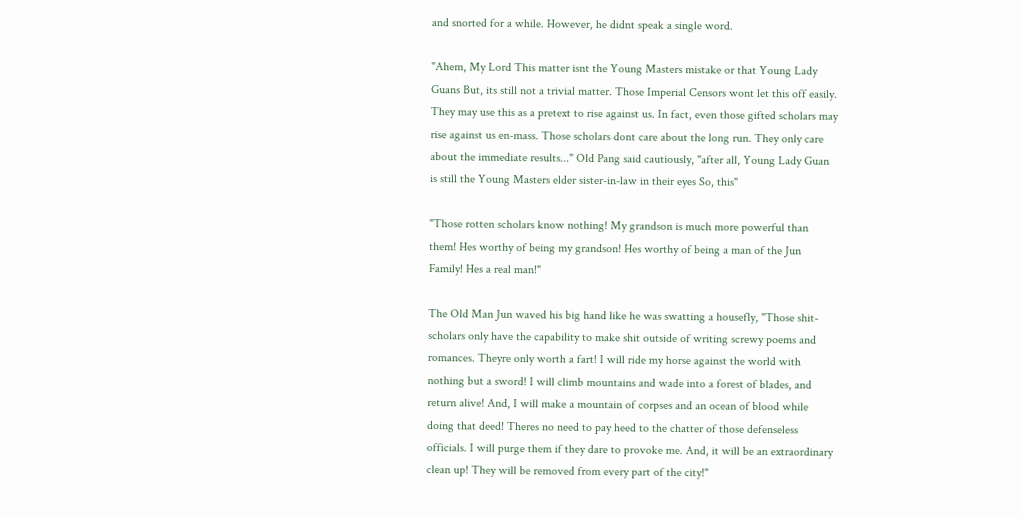and snorted for a while. However, he didnt speak a single word.

"Ahem, My Lord This matter isnt the Young Masters mistake or that Young Lady Guans But, its still not a trivial matter. Those Imperial Censors wont let this off easily. They may use this as a pretext to rise against us. In fact, even those gifted scholars may rise against us en-mass. Those scholars dont care about the long run. They only care about the immediate results..." Old Pang said cautiously, "after all, Young Lady Guan is still the Young Masters elder sister-in-law in their eyes So, this"

"Those rotten scholars know nothing! My grandson is much more powerful than them! Hes worthy of being my grandson! Hes worthy of being a man of the Jun Family! Hes a real man!"

The Old Man Jun waved his big hand like he was swatting a housefly, "Those shit-scholars only have the capability to make shit outside of writing screwy poems and romances. Theyre only worth a fart! I will ride my horse against the world with nothing but a sword! I will climb mountains and wade into a forest of blades, and return alive! And, I will make a mountain of corpses and an ocean of blood while doing that deed! Theres no need to pay heed to the chatter of those defenseless officials. I will purge them if they dare to provoke me. And, it will be an extraordinary clean up! They will be removed from every part of the city!"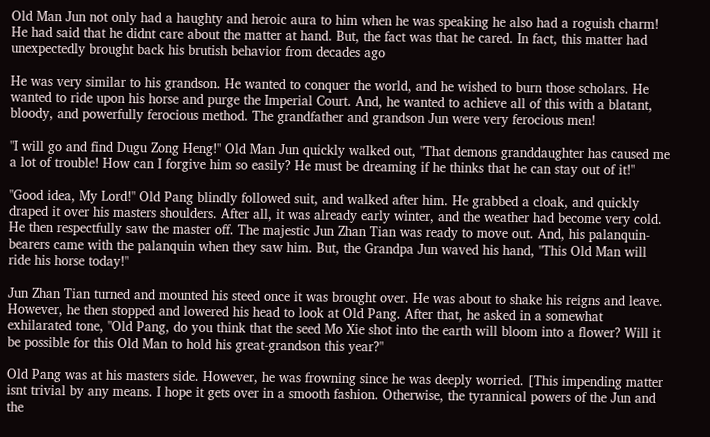Old Man Jun not only had a haughty and heroic aura to him when he was speaking he also had a roguish charm! He had said that he didnt care about the matter at hand. But, the fact was that he cared. In fact, this matter had unexpectedly brought back his brutish behavior from decades ago

He was very similar to his grandson. He wanted to conquer the world, and he wished to burn those scholars. He wanted to ride upon his horse and purge the Imperial Court. And, he wanted to achieve all of this with a blatant, bloody, and powerfully ferocious method. The grandfather and grandson Jun were very ferocious men!

"I will go and find Dugu Zong Heng!" Old Man Jun quickly walked out, "That demons granddaughter has caused me a lot of trouble! How can I forgive him so easily? He must be dreaming if he thinks that he can stay out of it!"

"Good idea, My Lord!" Old Pang blindly followed suit, and walked after him. He grabbed a cloak, and quickly draped it over his masters shoulders. After all, it was already early winter, and the weather had become very cold. He then respectfully saw the master off. The majestic Jun Zhan Tian was ready to move out. And, his palanquin-bearers came with the palanquin when they saw him. But, the Grandpa Jun waved his hand, "This Old Man will ride his horse today!"

Jun Zhan Tian turned and mounted his steed once it was brought over. He was about to shake his reigns and leave. However, he then stopped and lowered his head to look at Old Pang. After that, he asked in a somewhat exhilarated tone, "Old Pang, do you think that the seed Mo Xie shot into the earth will bloom into a flower? Will it be possible for this Old Man to hold his great-grandson this year?"

Old Pang was at his masters side. However, he was frowning since he was deeply worried. [This impending matter isnt trivial by any means. I hope it gets over in a smooth fashion. Otherwise, the tyrannical powers of the Jun and the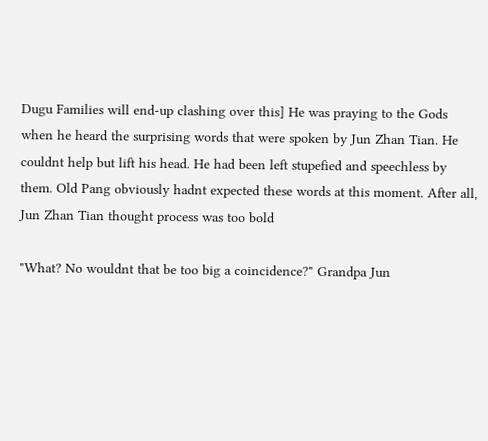Dugu Families will end-up clashing over this] He was praying to the Gods when he heard the surprising words that were spoken by Jun Zhan Tian. He couldnt help but lift his head. He had been left stupefied and speechless by them. Old Pang obviously hadnt expected these words at this moment. After all, Jun Zhan Tian thought process was too bold

"What? No wouldnt that be too big a coincidence?" Grandpa Jun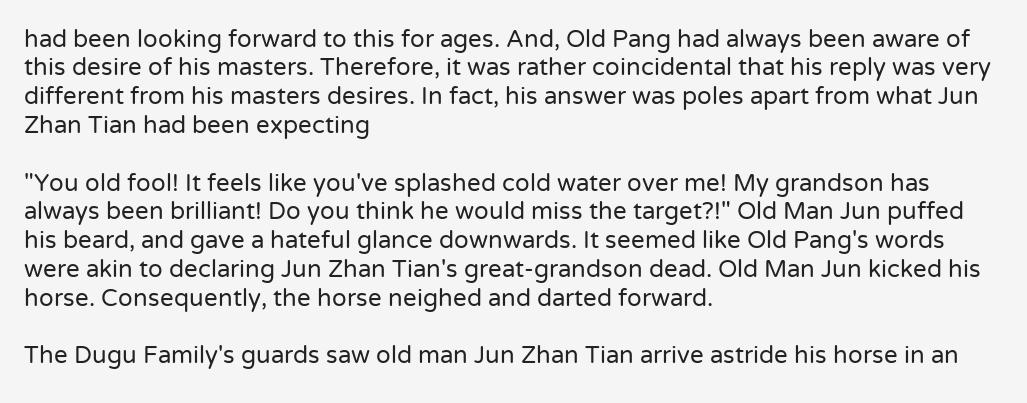had been looking forward to this for ages. And, Old Pang had always been aware of this desire of his masters. Therefore, it was rather coincidental that his reply was very different from his masters desires. In fact, his answer was poles apart from what Jun Zhan Tian had been expecting

"You old fool! It feels like you've splashed cold water over me! My grandson has always been brilliant! Do you think he would miss the target?!" Old Man Jun puffed his beard, and gave a hateful glance downwards. It seemed like Old Pang's words were akin to declaring Jun Zhan Tian's great-grandson dead. Old Man Jun kicked his horse. Consequently, the horse neighed and darted forward.

The Dugu Family's guards saw old man Jun Zhan Tian arrive astride his horse in an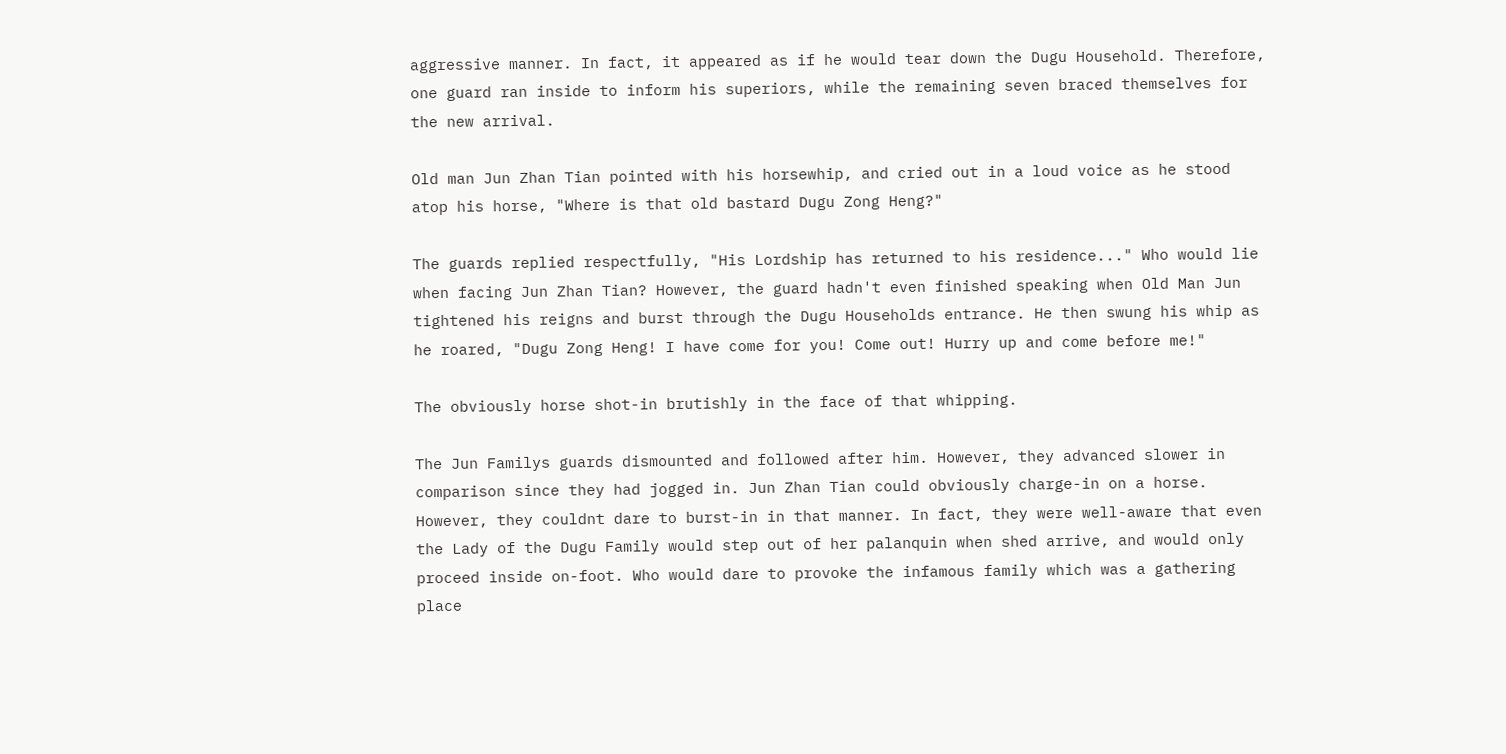aggressive manner. In fact, it appeared as if he would tear down the Dugu Household. Therefore, one guard ran inside to inform his superiors, while the remaining seven braced themselves for the new arrival.

Old man Jun Zhan Tian pointed with his horsewhip, and cried out in a loud voice as he stood atop his horse, "Where is that old bastard Dugu Zong Heng?"

The guards replied respectfully, "His Lordship has returned to his residence..." Who would lie when facing Jun Zhan Tian? However, the guard hadn't even finished speaking when Old Man Jun tightened his reigns and burst through the Dugu Households entrance. He then swung his whip as he roared, "Dugu Zong Heng! I have come for you! Come out! Hurry up and come before me!"

The obviously horse shot-in brutishly in the face of that whipping.

The Jun Familys guards dismounted and followed after him. However, they advanced slower in comparison since they had jogged in. Jun Zhan Tian could obviously charge-in on a horse. However, they couldnt dare to burst-in in that manner. In fact, they were well-aware that even the Lady of the Dugu Family would step out of her palanquin when shed arrive, and would only proceed inside on-foot. Who would dare to provoke the infamous family which was a gathering place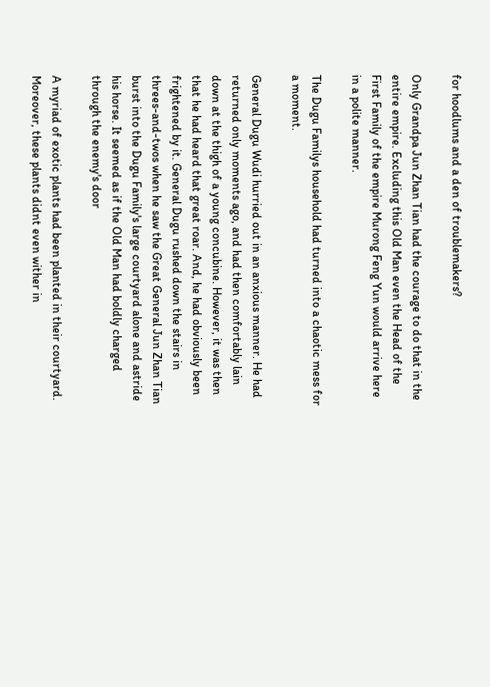for hoodlums and a den of troublemakers?

Only Grandpa Jun Zhan Tian had the courage to do that in the entire empire. Excluding this Old Man even the Head of the First Family of the empire Murong Feng Yun would arrive here in a polite manner.

The Dugu Familys household had turned into a chaotic mess for a moment.

General Dugu Wudi hurried out in an anxious manner. He had returned only moments ago, and had then comfortably lain down at the thigh of a young concubine. However, it was then that he had heard that great roar. And, he had obviously been frightened by it. General Dugu rushed down the stairs in threes-and-twos when he saw the Great General Jun Zhan Tian burst into the Dugu Family's large courtyard alone and astride his horse. It seemed as if the Old Man had boldly charged through the enemy's door

A myriad of exotic plants had been planted in their courtyard. Moreover, these plants didnt even wither in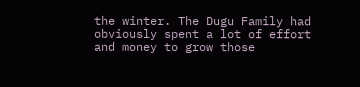the winter. The Dugu Family had obviously spent a lot of effort and money to grow those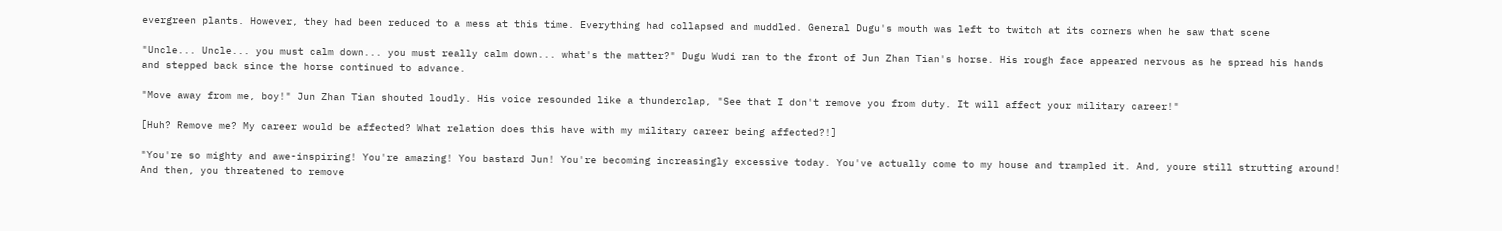evergreen plants. However, they had been reduced to a mess at this time. Everything had collapsed and muddled. General Dugu's mouth was left to twitch at its corners when he saw that scene

"Uncle... Uncle... you must calm down... you must really calm down... what's the matter?" Dugu Wudi ran to the front of Jun Zhan Tian's horse. His rough face appeared nervous as he spread his hands and stepped back since the horse continued to advance.

"Move away from me, boy!" Jun Zhan Tian shouted loudly. His voice resounded like a thunderclap, "See that I don't remove you from duty. It will affect your military career!"

[Huh? Remove me? My career would be affected? What relation does this have with my military career being affected?!]

"You're so mighty and awe-inspiring! You're amazing! You bastard Jun! You're becoming increasingly excessive today. You've actually come to my house and trampled it. And, youre still strutting around! And then, you threatened to remove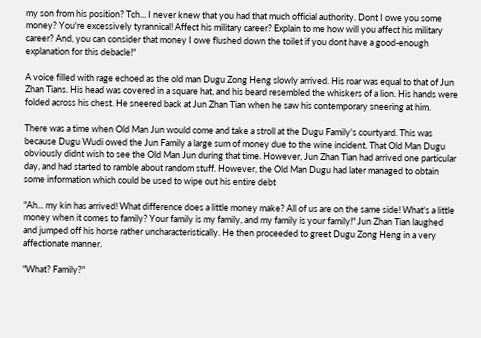my son from his position? Tch... I never knew that you had that much official authority. Dont I owe you some money? You're excessively tyrannical! Affect his military career? Explain to me how will you affect his military career? And, you can consider that money I owe flushed down the toilet if you dont have a good-enough explanation for this debacle!"

A voice filled with rage echoed as the old man Dugu Zong Heng slowly arrived. His roar was equal to that of Jun Zhan Tians. His head was covered in a square hat, and his beard resembled the whiskers of a lion. His hands were folded across his chest. He sneered back at Jun Zhan Tian when he saw his contemporary sneering at him.

There was a time when Old Man Jun would come and take a stroll at the Dugu Family's courtyard. This was because Dugu Wudi owed the Jun Family a large sum of money due to the wine incident. That Old Man Dugu obviously didnt wish to see the Old Man Jun during that time. However, Jun Zhan Tian had arrived one particular day, and had started to ramble about random stuff. However, the Old Man Dugu had later managed to obtain some information which could be used to wipe out his entire debt

"Ah... my kin has arrived! What difference does a little money make? All of us are on the same side! What's a little money when it comes to family? Your family is my family, and my family is your family!" Jun Zhan Tian laughed and jumped off his horse rather uncharacteristically. He then proceeded to greet Dugu Zong Heng in a very affectionate manner.

"What? Family?"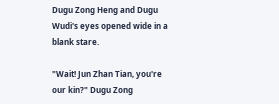Dugu Zong Heng and Dugu Wudi's eyes opened wide in a blank stare.

"Wait! Jun Zhan Tian, you're our kin?" Dugu Zong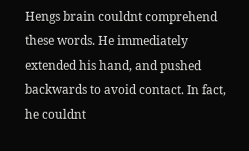Hengs brain couldnt comprehend these words. He immediately extended his hand, and pushed backwards to avoid contact. In fact, he couldnt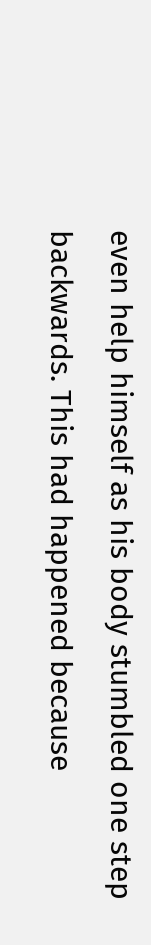even help himself as his body stumbled one step backwards. This had happened because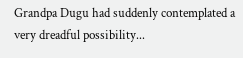Grandpa Dugu had suddenly contemplated a very dreadful possibility...